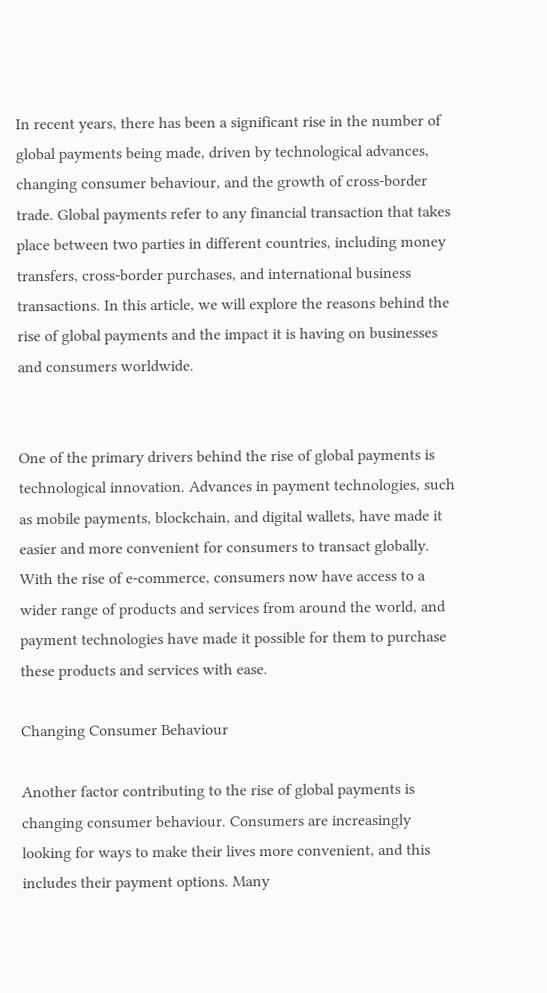In recent years, there has been a significant rise in the number of global payments being made, driven by technological advances, changing consumer behaviour, and the growth of cross-border trade. Global payments refer to any financial transaction that takes place between two parties in different countries, including money transfers, cross-border purchases, and international business transactions. In this article, we will explore the reasons behind the rise of global payments and the impact it is having on businesses and consumers worldwide.


One of the primary drivers behind the rise of global payments is technological innovation. Advances in payment technologies, such as mobile payments, blockchain, and digital wallets, have made it easier and more convenient for consumers to transact globally. With the rise of e-commerce, consumers now have access to a wider range of products and services from around the world, and payment technologies have made it possible for them to purchase these products and services with ease.

Changing Consumer Behaviour

Another factor contributing to the rise of global payments is changing consumer behaviour. Consumers are increasingly looking for ways to make their lives more convenient, and this includes their payment options. Many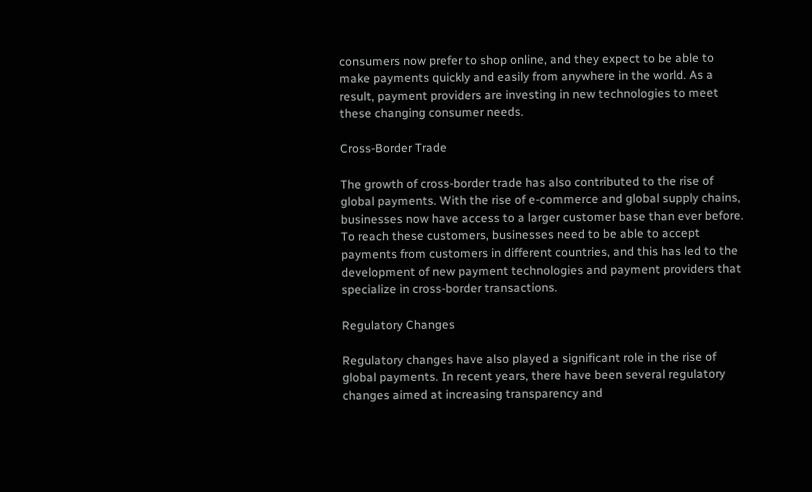consumers now prefer to shop online, and they expect to be able to make payments quickly and easily from anywhere in the world. As a result, payment providers are investing in new technologies to meet these changing consumer needs.

Cross-Border Trade

The growth of cross-border trade has also contributed to the rise of global payments. With the rise of e-commerce and global supply chains, businesses now have access to a larger customer base than ever before. To reach these customers, businesses need to be able to accept payments from customers in different countries, and this has led to the development of new payment technologies and payment providers that specialize in cross-border transactions.

Regulatory Changes

Regulatory changes have also played a significant role in the rise of global payments. In recent years, there have been several regulatory changes aimed at increasing transparency and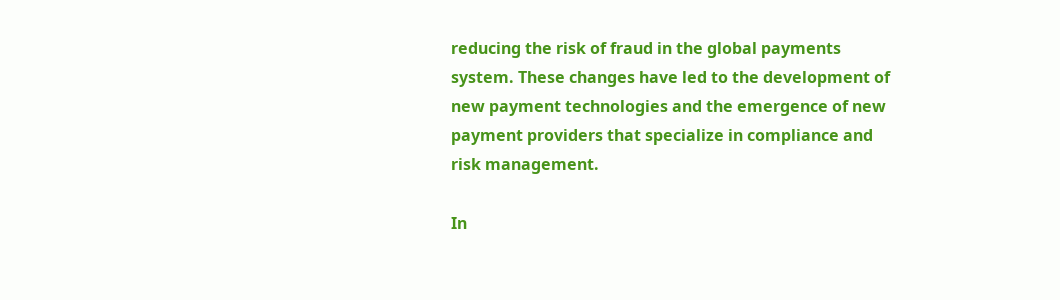reducing the risk of fraud in the global payments system. These changes have led to the development of new payment technologies and the emergence of new payment providers that specialize in compliance and risk management.

In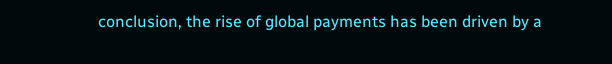conclusion, the rise of global payments has been driven by a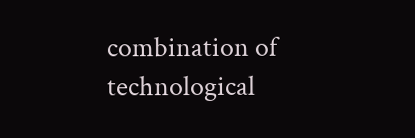combination of technological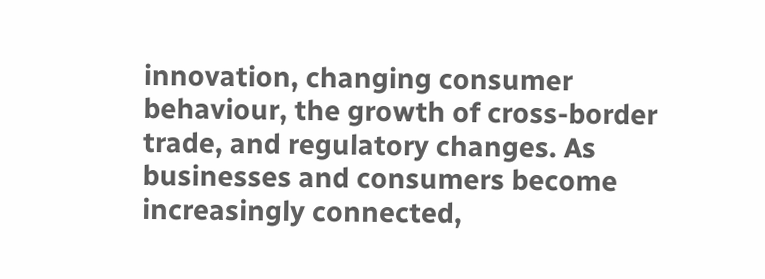innovation, changing consumer behaviour, the growth of cross-border trade, and regulatory changes. As businesses and consumers become increasingly connected,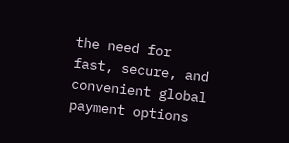the need for fast, secure, and convenient global payment options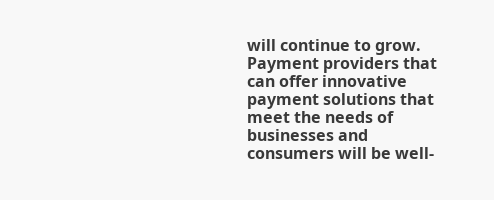will continue to grow. Payment providers that can offer innovative payment solutions that meet the needs of businesses and consumers will be well-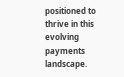positioned to thrive in this evolving payments landscape.